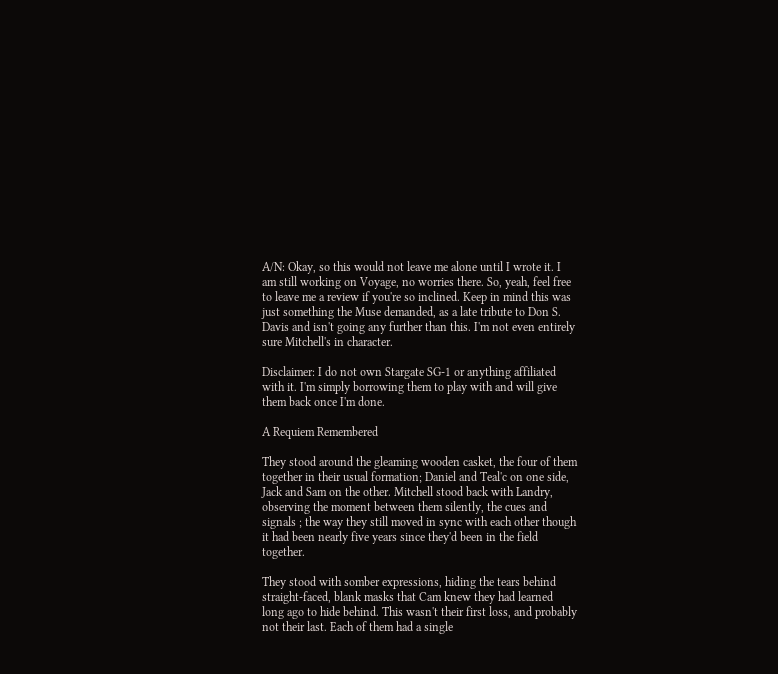A/N: Okay, so this would not leave me alone until I wrote it. I am still working on Voyage, no worries there. So, yeah, feel free to leave me a review if you're so inclined. Keep in mind this was just something the Muse demanded, as a late tribute to Don S. Davis and isn't going any further than this. I'm not even entirely sure Mitchell's in character.

Disclaimer: I do not own Stargate SG-1 or anything affiliated with it. I'm simply borrowing them to play with and will give them back once I'm done.

A Requiem Remembered

They stood around the gleaming wooden casket, the four of them together in their usual formation; Daniel and Teal'c on one side, Jack and Sam on the other. Mitchell stood back with Landry, observing the moment between them silently, the cues and signals ; the way they still moved in sync with each other though it had been nearly five years since they'd been in the field together.

They stood with somber expressions, hiding the tears behind straight-faced, blank masks that Cam knew they had learned long ago to hide behind. This wasn't their first loss, and probably not their last. Each of them had a single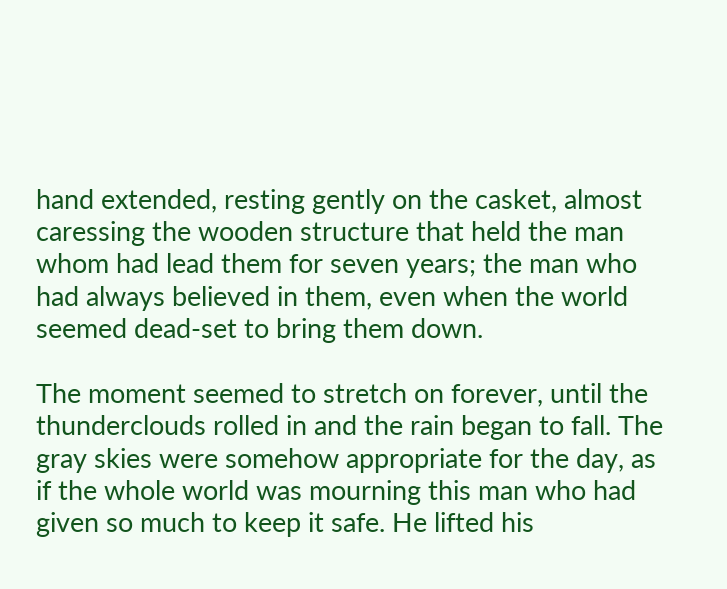hand extended, resting gently on the casket, almost caressing the wooden structure that held the man whom had lead them for seven years; the man who had always believed in them, even when the world seemed dead-set to bring them down.

The moment seemed to stretch on forever, until the thunderclouds rolled in and the rain began to fall. The gray skies were somehow appropriate for the day, as if the whole world was mourning this man who had given so much to keep it safe. He lifted his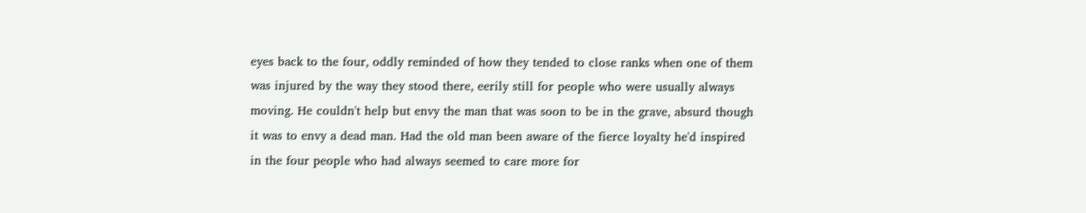eyes back to the four, oddly reminded of how they tended to close ranks when one of them was injured by the way they stood there, eerily still for people who were usually always moving. He couldn't help but envy the man that was soon to be in the grave, absurd though it was to envy a dead man. Had the old man been aware of the fierce loyalty he'd inspired in the four people who had always seemed to care more for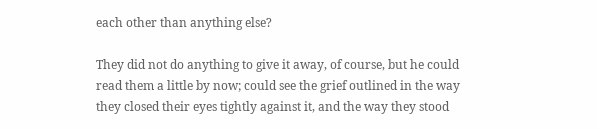each other than anything else?

They did not do anything to give it away, of course, but he could read them a little by now; could see the grief outlined in the way they closed their eyes tightly against it, and the way they stood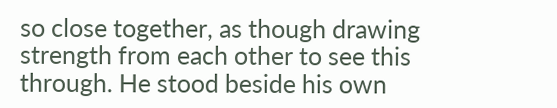so close together, as though drawing strength from each other to see this through. He stood beside his own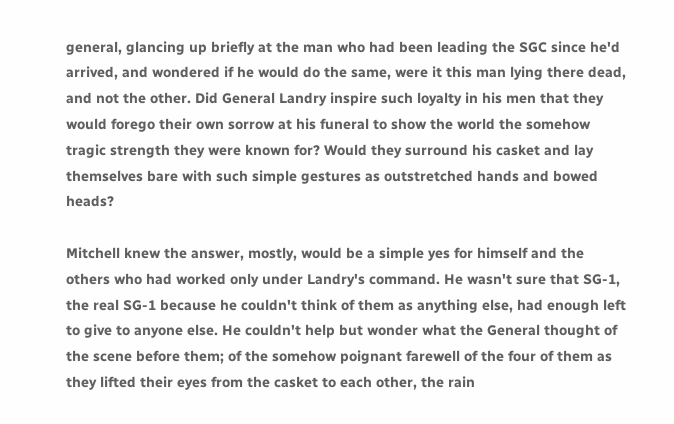general, glancing up briefly at the man who had been leading the SGC since he'd arrived, and wondered if he would do the same, were it this man lying there dead, and not the other. Did General Landry inspire such loyalty in his men that they would forego their own sorrow at his funeral to show the world the somehow tragic strength they were known for? Would they surround his casket and lay themselves bare with such simple gestures as outstretched hands and bowed heads?

Mitchell knew the answer, mostly, would be a simple yes for himself and the others who had worked only under Landry's command. He wasn't sure that SG-1, the real SG-1 because he couldn't think of them as anything else, had enough left to give to anyone else. He couldn't help but wonder what the General thought of the scene before them; of the somehow poignant farewell of the four of them as they lifted their eyes from the casket to each other, the rain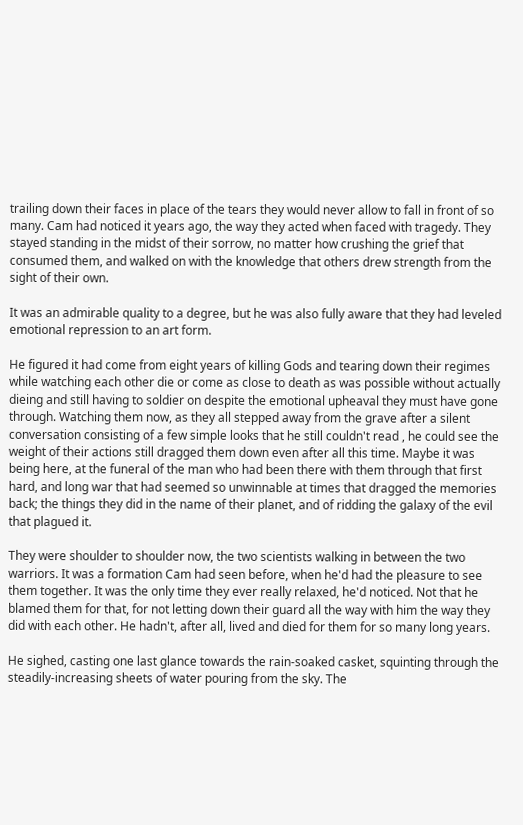trailing down their faces in place of the tears they would never allow to fall in front of so many. Cam had noticed it years ago, the way they acted when faced with tragedy. They stayed standing in the midst of their sorrow, no matter how crushing the grief that consumed them, and walked on with the knowledge that others drew strength from the sight of their own.

It was an admirable quality to a degree, but he was also fully aware that they had leveled emotional repression to an art form.

He figured it had come from eight years of killing Gods and tearing down their regimes while watching each other die or come as close to death as was possible without actually dieing and still having to soldier on despite the emotional upheaval they must have gone through. Watching them now, as they all stepped away from the grave after a silent conversation consisting of a few simple looks that he still couldn't read , he could see the weight of their actions still dragged them down even after all this time. Maybe it was being here, at the funeral of the man who had been there with them through that first hard, and long war that had seemed so unwinnable at times that dragged the memories back; the things they did in the name of their planet, and of ridding the galaxy of the evil that plagued it.

They were shoulder to shoulder now, the two scientists walking in between the two warriors. It was a formation Cam had seen before, when he'd had the pleasure to see them together. It was the only time they ever really relaxed, he'd noticed. Not that he blamed them for that, for not letting down their guard all the way with him the way they did with each other. He hadn't, after all, lived and died for them for so many long years.

He sighed, casting one last glance towards the rain-soaked casket, squinting through the steadily-increasing sheets of water pouring from the sky. The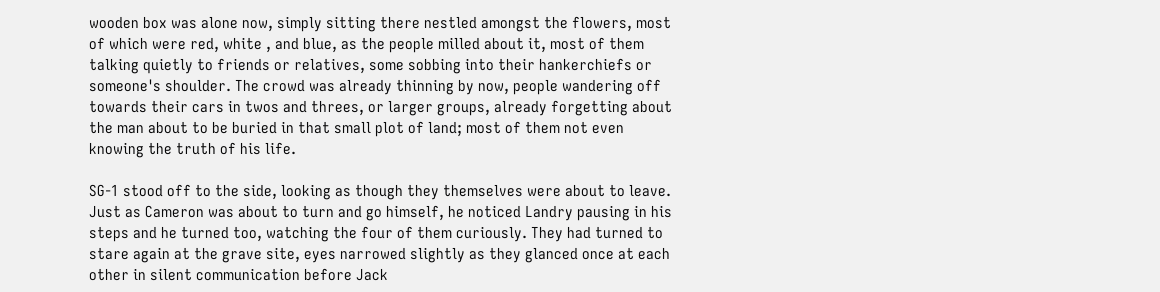wooden box was alone now, simply sitting there nestled amongst the flowers, most of which were red, white , and blue, as the people milled about it, most of them talking quietly to friends or relatives, some sobbing into their hankerchiefs or someone's shoulder. The crowd was already thinning by now, people wandering off towards their cars in twos and threes, or larger groups, already forgetting about the man about to be buried in that small plot of land; most of them not even knowing the truth of his life.

SG-1 stood off to the side, looking as though they themselves were about to leave. Just as Cameron was about to turn and go himself, he noticed Landry pausing in his steps and he turned too, watching the four of them curiously. They had turned to stare again at the grave site, eyes narrowed slightly as they glanced once at each other in silent communication before Jack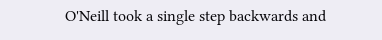O'Neill took a single step backwards and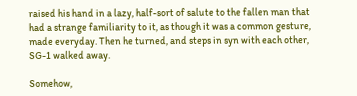raised his hand in a lazy, half-sort of salute to the fallen man that had a strange familiarity to it, as though it was a common gesture, made everyday. Then he turned, and steps in syn with each other, SG-1 walked away.

Somehow,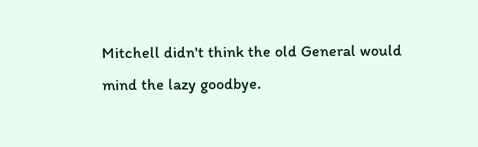Mitchell didn't think the old General would mind the lazy goodbye.